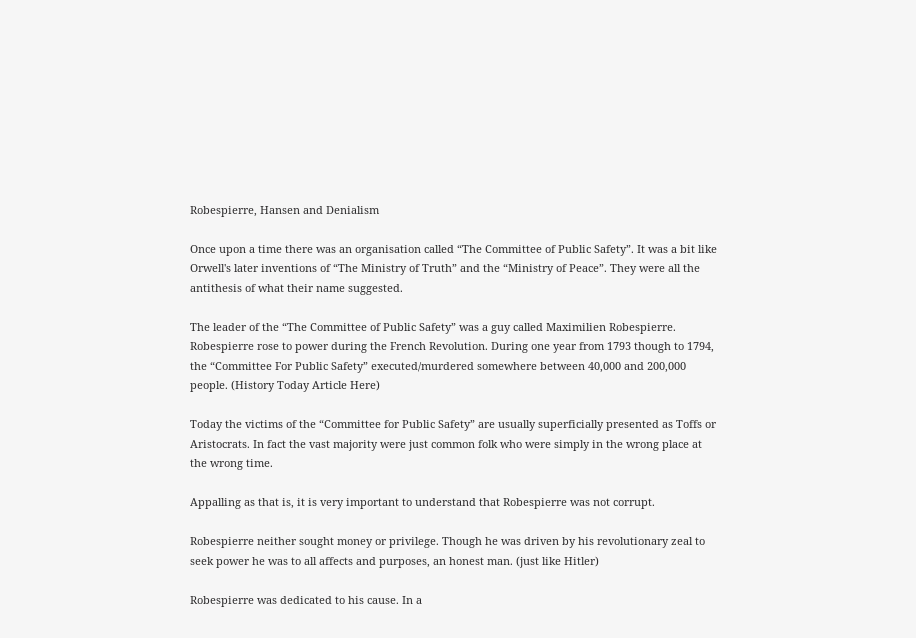Robespierre, Hansen and Denialism

Once upon a time there was an organisation called “The Committee of Public Safety”. It was a bit like Orwell's later inventions of “The Ministry of Truth” and the “Ministry of Peace”. They were all the antithesis of what their name suggested.

The leader of the “The Committee of Public Safety” was a guy called Maximilien Robespierre. Robespierre rose to power during the French Revolution. During one year from 1793 though to 1794, the “Committee For Public Safety” executed/murdered somewhere between 40,000 and 200,000 people. (History Today Article Here)

Today the victims of the “Committee for Public Safety” are usually superficially presented as Toffs or Aristocrats. In fact the vast majority were just common folk who were simply in the wrong place at the wrong time.

Appalling as that is, it is very important to understand that Robespierre was not corrupt.

Robespierre neither sought money or privilege. Though he was driven by his revolutionary zeal to seek power he was to all affects and purposes, an honest man. (just like Hitler)

Robespierre was dedicated to his cause. In a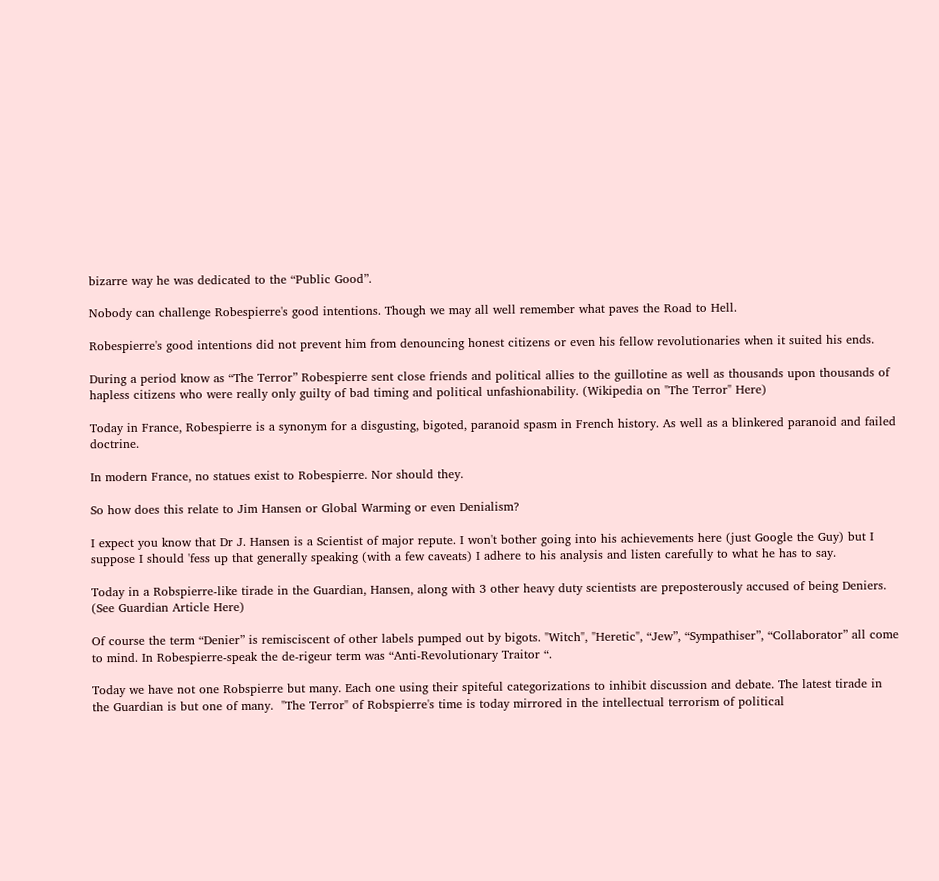bizarre way he was dedicated to the “Public Good”.

Nobody can challenge Robespierre's good intentions. Though we may all well remember what paves the Road to Hell.

Robespierre's good intentions did not prevent him from denouncing honest citizens or even his fellow revolutionaries when it suited his ends.

During a period know as “The Terror” Robespierre sent close friends and political allies to the guillotine as well as thousands upon thousands of hapless citizens who were really only guilty of bad timing and political unfashionability. (Wikipedia on "The Terror" Here)

Today in France, Robespierre is a synonym for a disgusting, bigoted, paranoid spasm in French history. As well as a blinkered paranoid and failed doctrine.

In modern France, no statues exist to Robespierre. Nor should they.

So how does this relate to Jim Hansen or Global Warming or even Denialism?

I expect you know that Dr J. Hansen is a Scientist of major repute. I won't bother going into his achievements here (just Google the Guy) but I suppose I should 'fess up that generally speaking (with a few caveats) I adhere to his analysis and listen carefully to what he has to say.

Today in a Robspierre-like tirade in the Guardian, Hansen, along with 3 other heavy duty scientists are preposterously accused of being Deniers. (See Guardian Article Here)

Of course the term “Denier” is remisciscent of other labels pumped out by bigots. "Witch", "Heretic", “Jew”, “Sympathiser”, “Collaborator” all come to mind. In Robespierre-speak the de-rigeur term was “Anti-Revolutionary Traitor “.

Today we have not one Robspierre but many. Each one using their spiteful categorizations to inhibit discussion and debate. The latest tirade in the Guardian is but one of many.  "The Terror" of Robspierre's time is today mirrored in the intellectual terrorism of political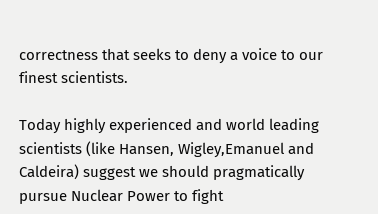correctness that seeks to deny a voice to our finest scientists.

Today highly experienced and world leading scientists (like Hansen, Wigley,Emanuel and Caldeira) suggest we should pragmatically pursue Nuclear Power to fight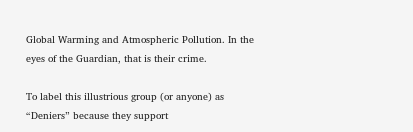Global Warming and Atmospheric Pollution. In the eyes of the Guardian, that is their crime.

To label this illustrious group (or anyone) as “Deniers” because they support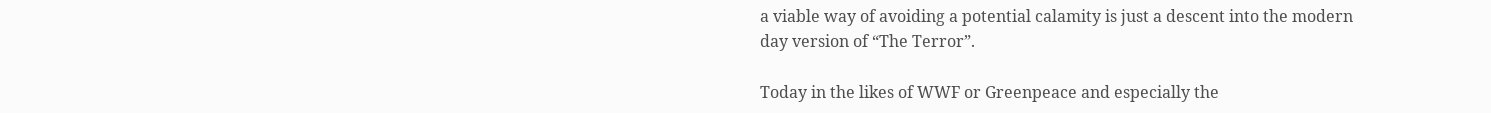a viable way of avoiding a potential calamity is just a descent into the modern day version of “The Terror”.

Today in the likes of WWF or Greenpeace and especially the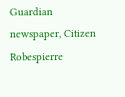Guardian newspaper, Citizen Robespierre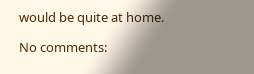would be quite at home.

No comments: